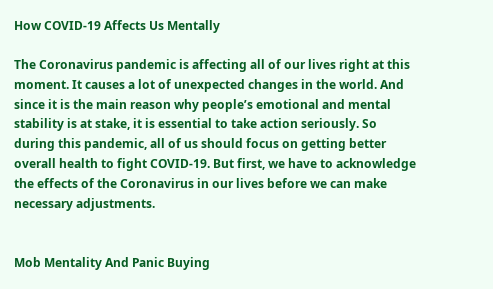How COVID-19 Affects Us Mentally

The Coronavirus pandemic is affecting all of our lives right at this moment. It causes a lot of unexpected changes in the world. And since it is the main reason why people’s emotional and mental stability is at stake, it is essential to take action seriously. So during this pandemic, all of us should focus on getting better overall health to fight COVID-19. But first, we have to acknowledge the effects of the Coronavirus in our lives before we can make necessary adjustments.


Mob Mentality And Panic Buying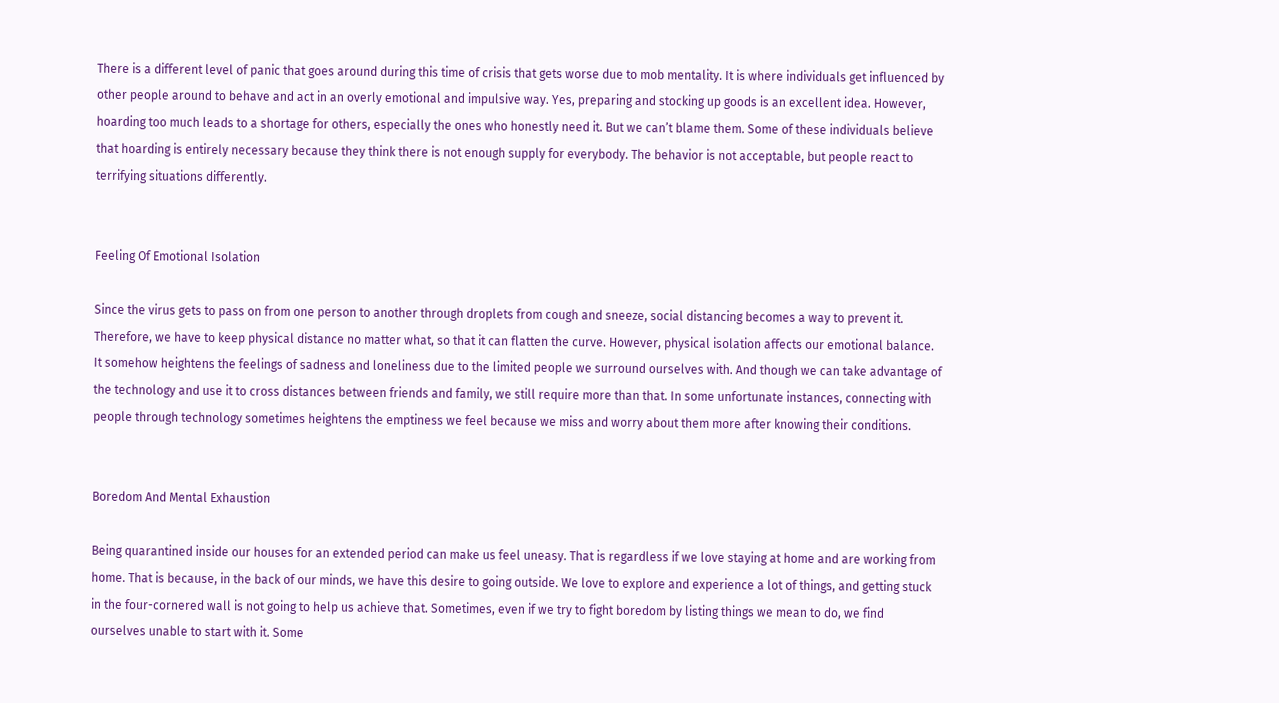There is a different level of panic that goes around during this time of crisis that gets worse due to mob mentality. It is where individuals get influenced by other people around to behave and act in an overly emotional and impulsive way. Yes, preparing and stocking up goods is an excellent idea. However, hoarding too much leads to a shortage for others, especially the ones who honestly need it. But we can’t blame them. Some of these individuals believe that hoarding is entirely necessary because they think there is not enough supply for everybody. The behavior is not acceptable, but people react to terrifying situations differently.


Feeling Of Emotional Isolation

Since the virus gets to pass on from one person to another through droplets from cough and sneeze, social distancing becomes a way to prevent it. Therefore, we have to keep physical distance no matter what, so that it can flatten the curve. However, physical isolation affects our emotional balance. It somehow heightens the feelings of sadness and loneliness due to the limited people we surround ourselves with. And though we can take advantage of the technology and use it to cross distances between friends and family, we still require more than that. In some unfortunate instances, connecting with people through technology sometimes heightens the emptiness we feel because we miss and worry about them more after knowing their conditions.


Boredom And Mental Exhaustion

Being quarantined inside our houses for an extended period can make us feel uneasy. That is regardless if we love staying at home and are working from home. That is because, in the back of our minds, we have this desire to going outside. We love to explore and experience a lot of things, and getting stuck in the four-cornered wall is not going to help us achieve that. Sometimes, even if we try to fight boredom by listing things we mean to do, we find ourselves unable to start with it. Some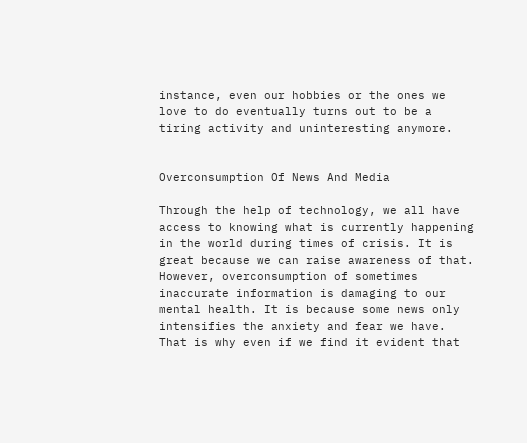instance, even our hobbies or the ones we love to do eventually turns out to be a tiring activity and uninteresting anymore.


Overconsumption Of News And Media

Through the help of technology, we all have access to knowing what is currently happening in the world during times of crisis. It is great because we can raise awareness of that. However, overconsumption of sometimes inaccurate information is damaging to our mental health. It is because some news only intensifies the anxiety and fear we have. That is why even if we find it evident that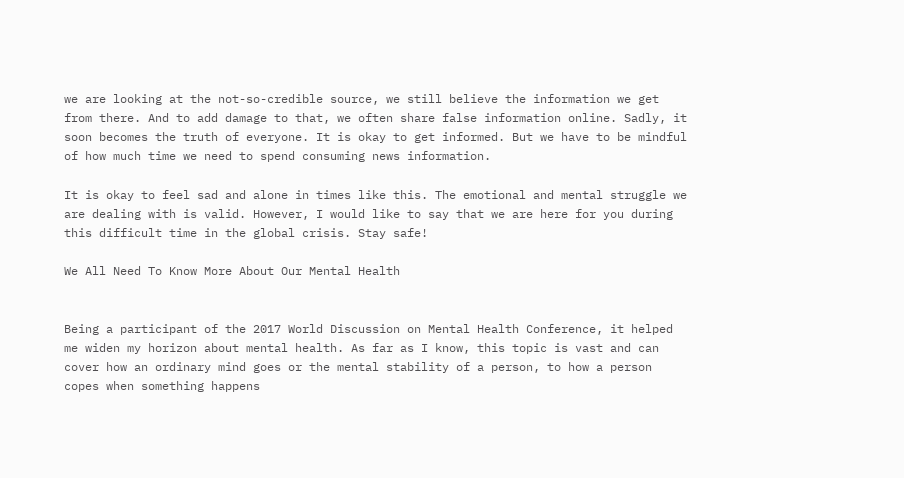we are looking at the not-so-credible source, we still believe the information we get from there. And to add damage to that, we often share false information online. Sadly, it soon becomes the truth of everyone. It is okay to get informed. But we have to be mindful of how much time we need to spend consuming news information.

It is okay to feel sad and alone in times like this. The emotional and mental struggle we are dealing with is valid. However, I would like to say that we are here for you during this difficult time in the global crisis. Stay safe!

We All Need To Know More About Our Mental Health


Being a participant of the 2017 World Discussion on Mental Health Conference, it helped me widen my horizon about mental health. As far as I know, this topic is vast and can cover how an ordinary mind goes or the mental stability of a person, to how a person copes when something happens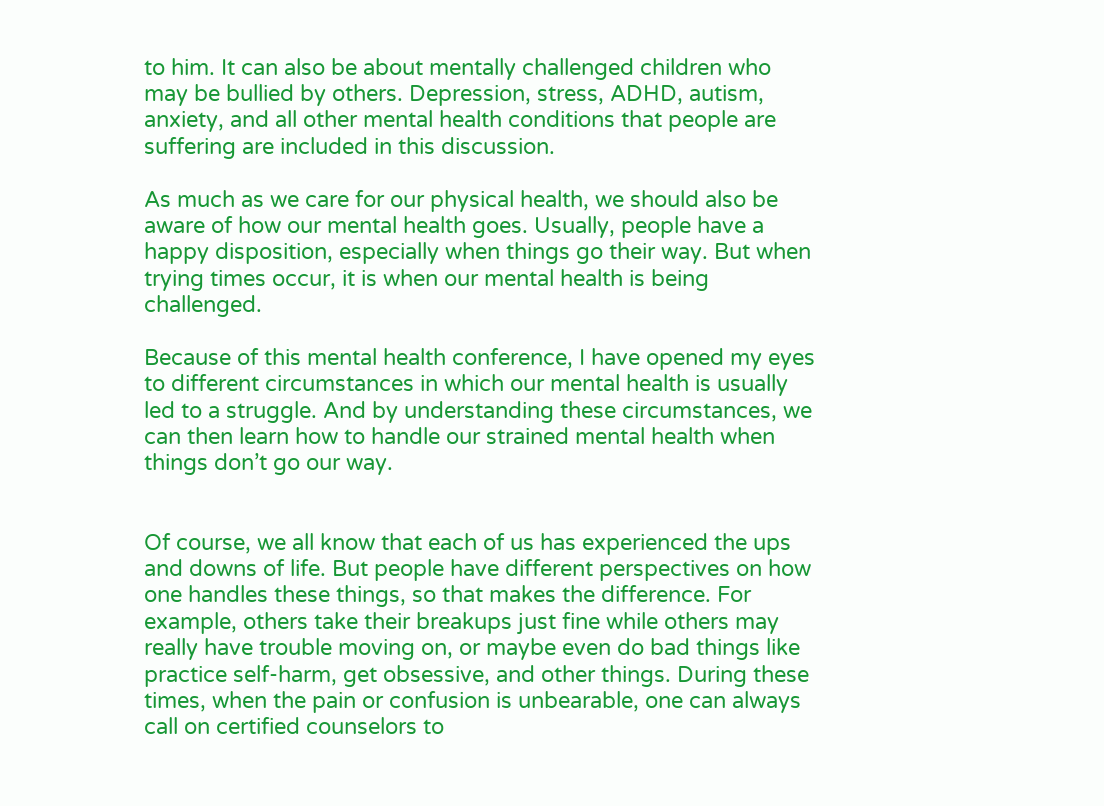to him. It can also be about mentally challenged children who may be bullied by others. Depression, stress, ADHD, autism, anxiety, and all other mental health conditions that people are suffering are included in this discussion.

As much as we care for our physical health, we should also be aware of how our mental health goes. Usually, people have a happy disposition, especially when things go their way. But when trying times occur, it is when our mental health is being challenged.

Because of this mental health conference, I have opened my eyes to different circumstances in which our mental health is usually led to a struggle. And by understanding these circumstances, we can then learn how to handle our strained mental health when things don’t go our way.


Of course, we all know that each of us has experienced the ups and downs of life. But people have different perspectives on how one handles these things, so that makes the difference. For example, others take their breakups just fine while others may really have trouble moving on, or maybe even do bad things like practice self-harm, get obsessive, and other things. During these times, when the pain or confusion is unbearable, one can always call on certified counselors to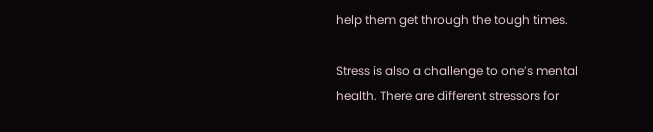help them get through the tough times.

Stress is also a challenge to one’s mental health. There are different stressors for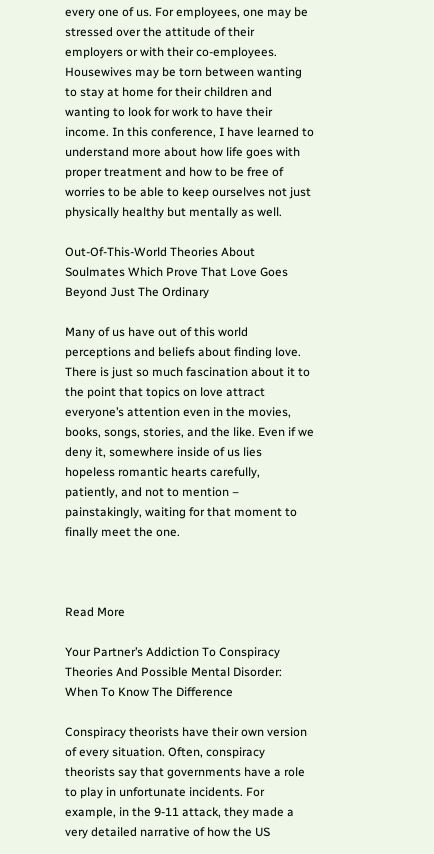every one of us. For employees, one may be stressed over the attitude of their employers or with their co-employees. Housewives may be torn between wanting to stay at home for their children and wanting to look for work to have their income. In this conference, I have learned to understand more about how life goes with proper treatment and how to be free of worries to be able to keep ourselves not just physically healthy but mentally as well.

Out-Of-This-World Theories About Soulmates Which Prove That Love Goes Beyond Just The Ordinary

Many of us have out of this world perceptions and beliefs about finding love. There is just so much fascination about it to the point that topics on love attract everyone’s attention even in the movies, books, songs, stories, and the like. Even if we deny it, somewhere inside of us lies hopeless romantic hearts carefully, patiently, and not to mention – painstakingly, waiting for that moment to finally meet the one.



Read More

Your Partner’s Addiction To Conspiracy Theories And Possible Mental Disorder: When To Know The Difference

Conspiracy theorists have their own version of every situation. Often, conspiracy theorists say that governments have a role to play in unfortunate incidents. For example, in the 9-11 attack, they made a very detailed narrative of how the US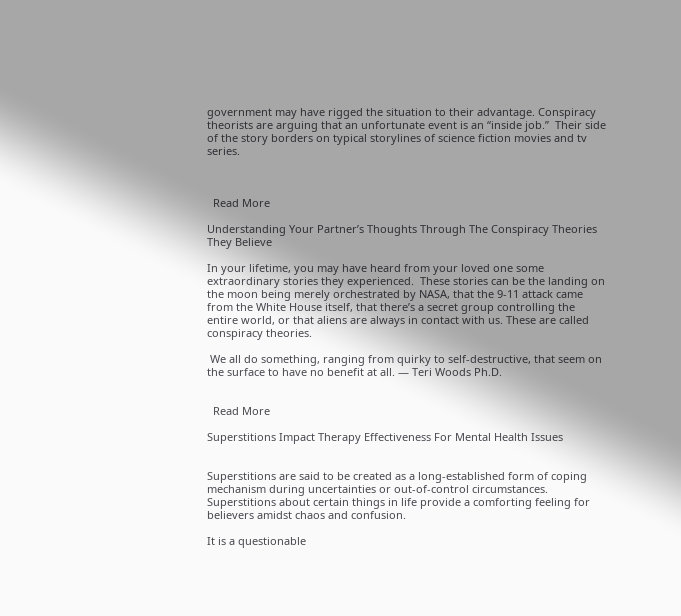government may have rigged the situation to their advantage. Conspiracy theorists are arguing that an unfortunate event is an “inside job.”  Their side of the story borders on typical storylines of science fiction movies and tv series.



  Read More

Understanding Your Partner’s Thoughts Through The Conspiracy Theories They Believe

In your lifetime, you may have heard from your loved one some extraordinary stories they experienced.  These stories can be the landing on the moon being merely orchestrated by NASA, that the 9-11 attack came from the White House itself, that there’s a secret group controlling the entire world, or that aliens are always in contact with us. These are called conspiracy theories.

 We all do something, ranging from quirky to self-destructive, that seem on the surface to have no benefit at all. — Teri Woods Ph.D.


  Read More

Superstitions Impact Therapy Effectiveness For Mental Health Issues


Superstitions are said to be created as a long-established form of coping mechanism during uncertainties or out-of-control circumstances. Superstitions about certain things in life provide a comforting feeling for believers amidst chaos and confusion.

It is a questionable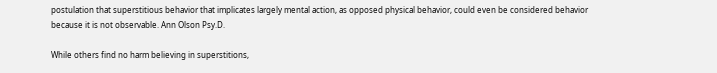postulation that superstitious behavior that implicates largely mental action, as opposed physical behavior, could even be considered behavior because it is not observable. Ann Olson Psy.D.

While others find no harm believing in superstitions,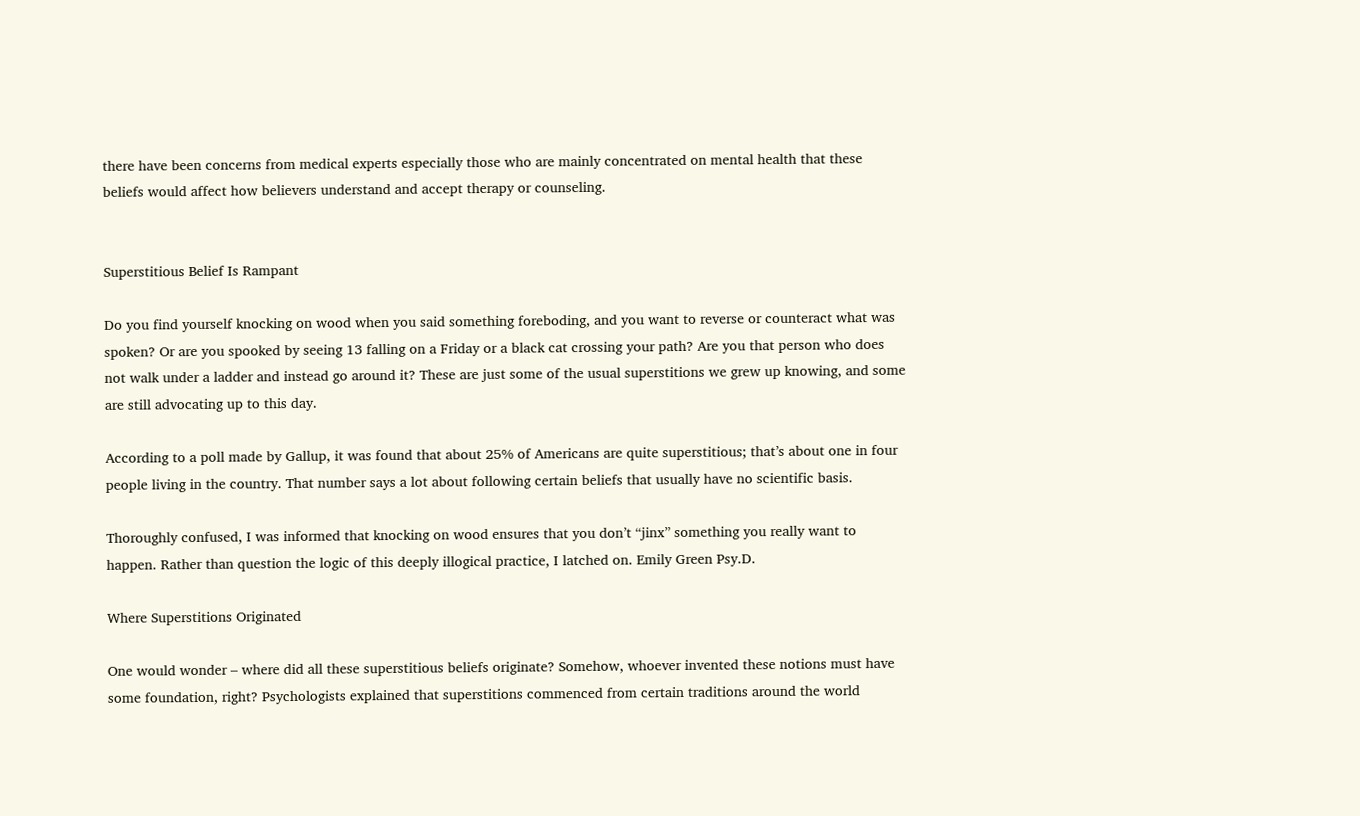there have been concerns from medical experts especially those who are mainly concentrated on mental health that these beliefs would affect how believers understand and accept therapy or counseling.


Superstitious Belief Is Rampant

Do you find yourself knocking on wood when you said something foreboding, and you want to reverse or counteract what was spoken? Or are you spooked by seeing 13 falling on a Friday or a black cat crossing your path? Are you that person who does not walk under a ladder and instead go around it? These are just some of the usual superstitions we grew up knowing, and some are still advocating up to this day.

According to a poll made by Gallup, it was found that about 25% of Americans are quite superstitious; that’s about one in four people living in the country. That number says a lot about following certain beliefs that usually have no scientific basis.

Thoroughly confused, I was informed that knocking on wood ensures that you don’t “jinx” something you really want to happen. Rather than question the logic of this deeply illogical practice, I latched on. Emily Green Psy.D.

Where Superstitions Originated

One would wonder – where did all these superstitious beliefs originate? Somehow, whoever invented these notions must have some foundation, right? Psychologists explained that superstitions commenced from certain traditions around the world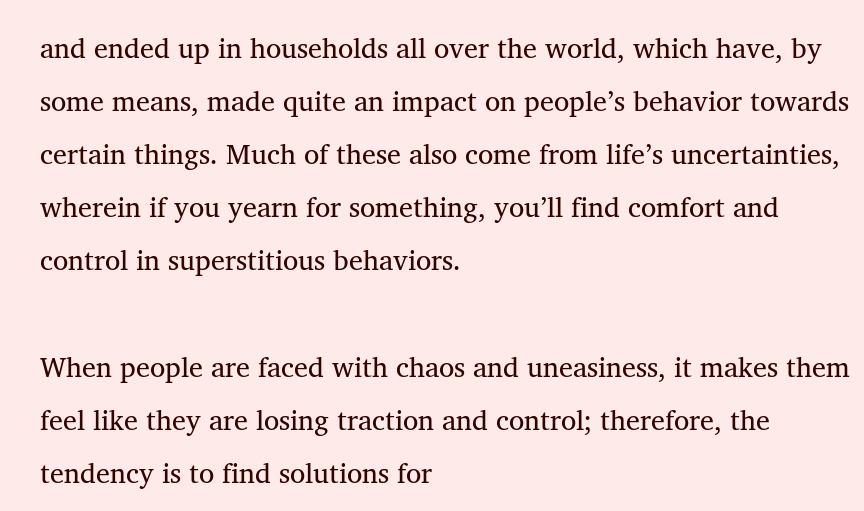and ended up in households all over the world, which have, by some means, made quite an impact on people’s behavior towards certain things. Much of these also come from life’s uncertainties, wherein if you yearn for something, you’ll find comfort and control in superstitious behaviors.

When people are faced with chaos and uneasiness, it makes them feel like they are losing traction and control; therefore, the tendency is to find solutions for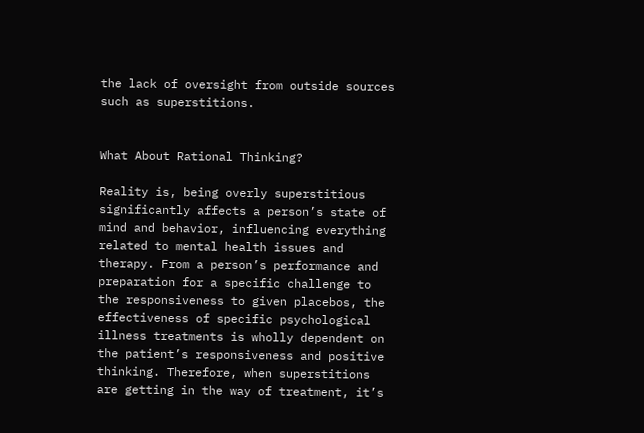the lack of oversight from outside sources such as superstitions.


What About Rational Thinking?

Reality is, being overly superstitious significantly affects a person’s state of mind and behavior, influencing everything related to mental health issues and therapy. From a person’s performance and preparation for a specific challenge to the responsiveness to given placebos, the effectiveness of specific psychological illness treatments is wholly dependent on the patient’s responsiveness and positive thinking. Therefore, when superstitions are getting in the way of treatment, it’s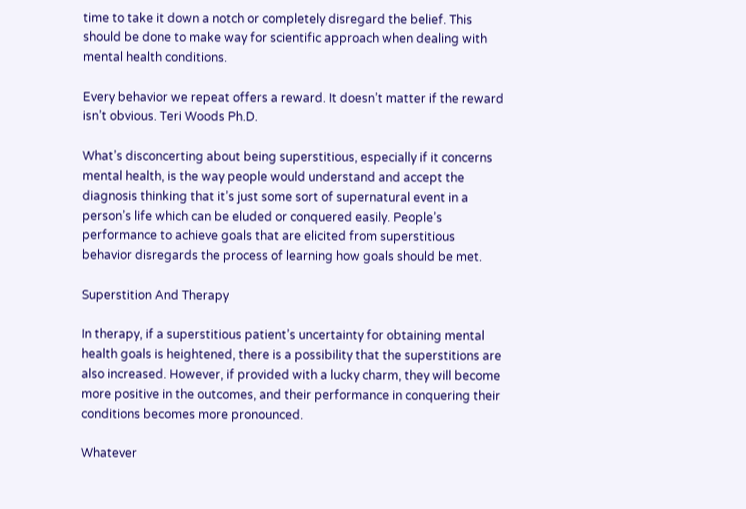time to take it down a notch or completely disregard the belief. This should be done to make way for scientific approach when dealing with mental health conditions.

Every behavior we repeat offers a reward. It doesn’t matter if the reward isn’t obvious. Teri Woods Ph.D.

What’s disconcerting about being superstitious, especially if it concerns mental health, is the way people would understand and accept the diagnosis thinking that it’s just some sort of supernatural event in a person’s life which can be eluded or conquered easily. People’s performance to achieve goals that are elicited from superstitious behavior disregards the process of learning how goals should be met.

Superstition And Therapy

In therapy, if a superstitious patient’s uncertainty for obtaining mental health goals is heightened, there is a possibility that the superstitions are also increased. However, if provided with a lucky charm, they will become more positive in the outcomes, and their performance in conquering their conditions becomes more pronounced.

Whatever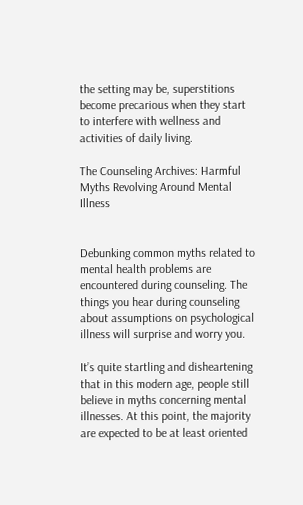the setting may be, superstitions become precarious when they start to interfere with wellness and activities of daily living.

The Counseling Archives: Harmful Myths Revolving Around Mental Illness


Debunking common myths related to mental health problems are encountered during counseling. The things you hear during counseling about assumptions on psychological illness will surprise and worry you.

It’s quite startling and disheartening that in this modern age, people still believe in myths concerning mental illnesses. At this point, the majority are expected to be at least oriented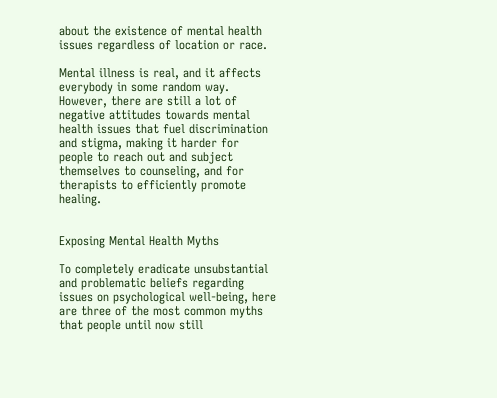about the existence of mental health issues regardless of location or race.

Mental illness is real, and it affects everybody in some random way. However, there are still a lot of negative attitudes towards mental health issues that fuel discrimination and stigma, making it harder for people to reach out and subject themselves to counseling, and for therapists to efficiently promote healing.


Exposing Mental Health Myths

To completely eradicate unsubstantial and problematic beliefs regarding issues on psychological well-being, here are three of the most common myths that people until now still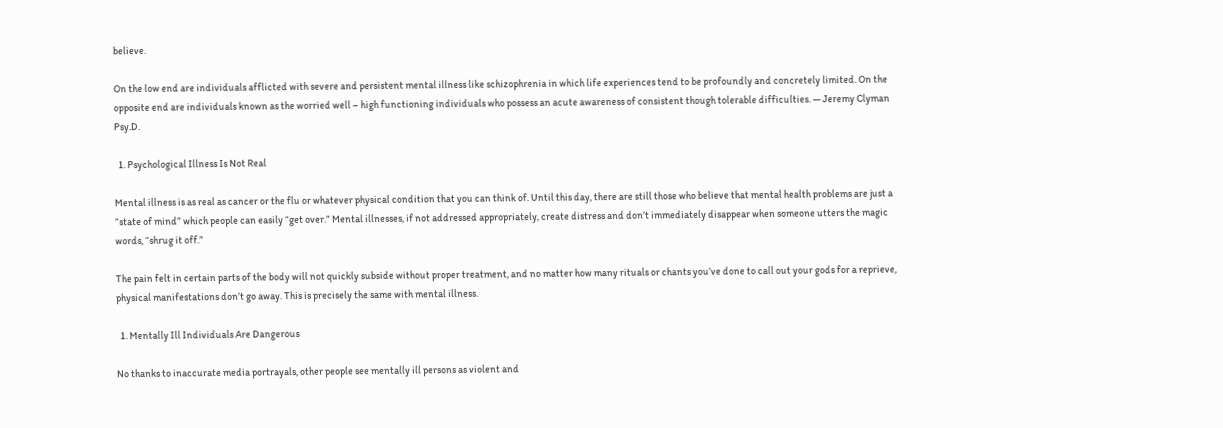believe.

On the low end are individuals afflicted with severe and persistent mental illness like schizophrenia in which life experiences tend to be profoundly and concretely limited. On the opposite end are individuals known as the worried well – high functioning individuals who possess an acute awareness of consistent though tolerable difficulties. — Jeremy Clyman Psy.D.

  1. Psychological Illness Is Not Real

Mental illness is as real as cancer or the flu or whatever physical condition that you can think of. Until this day, there are still those who believe that mental health problems are just a “state of mind” which people can easily “get over.” Mental illnesses, if not addressed appropriately, create distress and don’t immediately disappear when someone utters the magic words, “shrug it off.”

The pain felt in certain parts of the body will not quickly subside without proper treatment, and no matter how many rituals or chants you’ve done to call out your gods for a reprieve, physical manifestations don’t go away. This is precisely the same with mental illness.

  1. Mentally Ill Individuals Are Dangerous

No thanks to inaccurate media portrayals, other people see mentally ill persons as violent and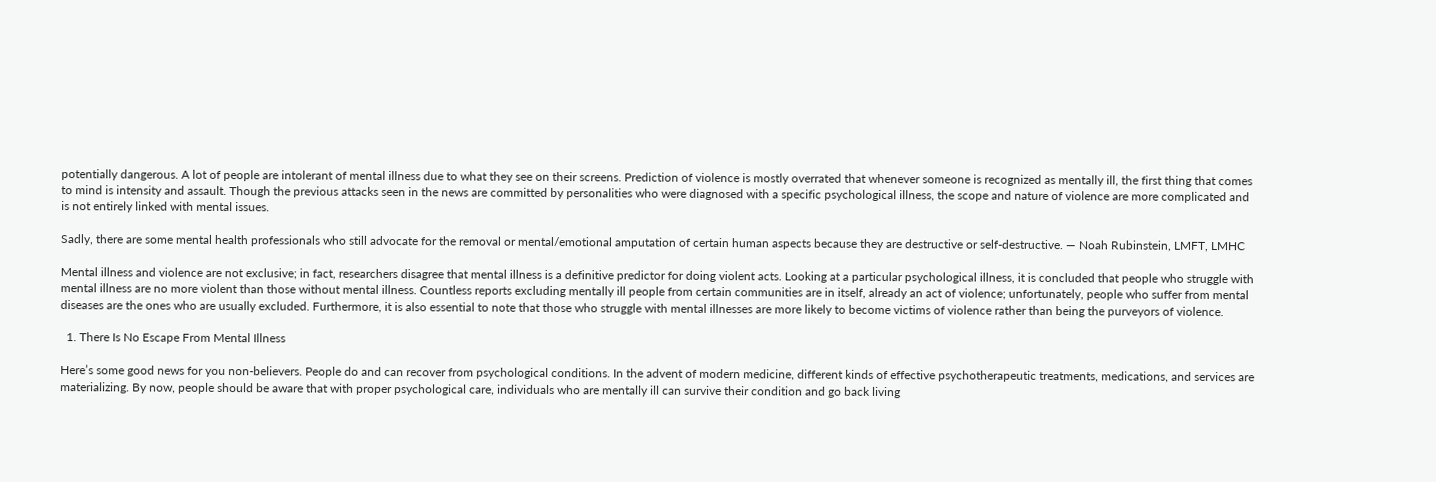potentially dangerous. A lot of people are intolerant of mental illness due to what they see on their screens. Prediction of violence is mostly overrated that whenever someone is recognized as mentally ill, the first thing that comes to mind is intensity and assault. Though the previous attacks seen in the news are committed by personalities who were diagnosed with a specific psychological illness, the scope and nature of violence are more complicated and is not entirely linked with mental issues.

Sadly, there are some mental health professionals who still advocate for the removal or mental/emotional amputation of certain human aspects because they are destructive or self-destructive. — Noah Rubinstein, LMFT, LMHC

Mental illness and violence are not exclusive; in fact, researchers disagree that mental illness is a definitive predictor for doing violent acts. Looking at a particular psychological illness, it is concluded that people who struggle with mental illness are no more violent than those without mental illness. Countless reports excluding mentally ill people from certain communities are in itself, already an act of violence; unfortunately, people who suffer from mental diseases are the ones who are usually excluded. Furthermore, it is also essential to note that those who struggle with mental illnesses are more likely to become victims of violence rather than being the purveyors of violence.

  1. There Is No Escape From Mental Illness

Here’s some good news for you non-believers. People do and can recover from psychological conditions. In the advent of modern medicine, different kinds of effective psychotherapeutic treatments, medications, and services are materializing. By now, people should be aware that with proper psychological care, individuals who are mentally ill can survive their condition and go back living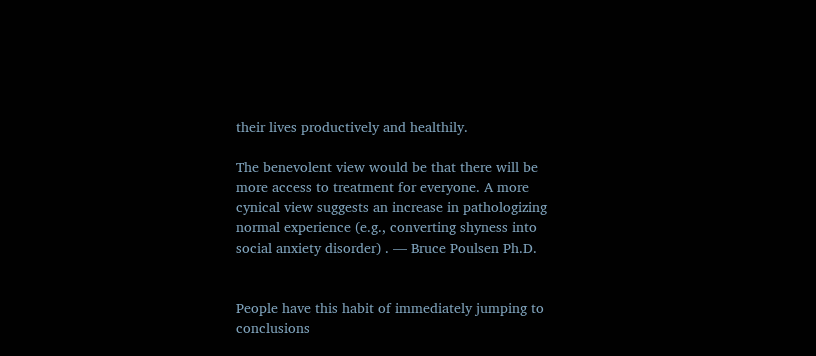their lives productively and healthily.

The benevolent view would be that there will be more access to treatment for everyone. A more cynical view suggests an increase in pathologizing normal experience (e.g., converting shyness into social anxiety disorder) . — Bruce Poulsen Ph.D.


People have this habit of immediately jumping to conclusions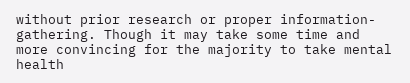without prior research or proper information-gathering. Though it may take some time and more convincing for the majority to take mental health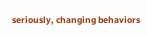seriously, changing behaviors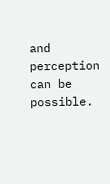and perception can be possible.